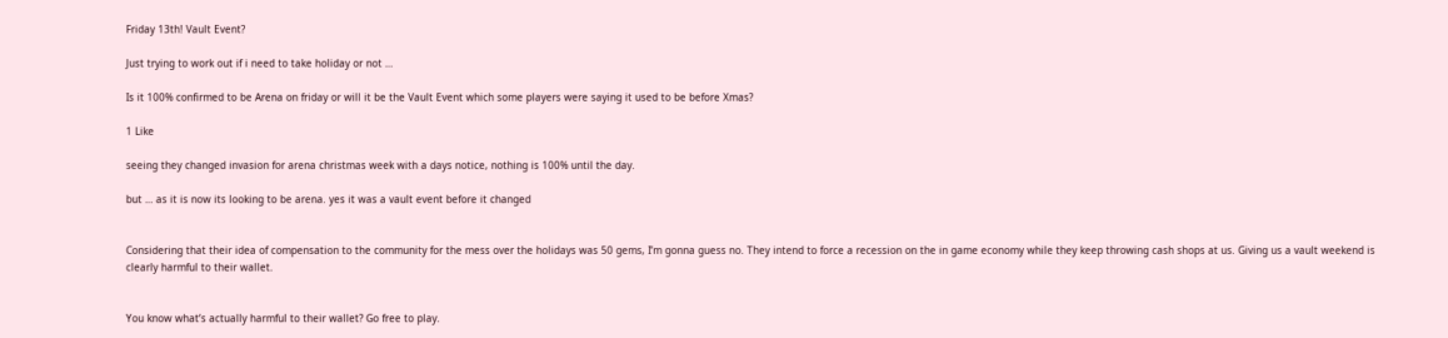Friday 13th! Vault Event?

Just trying to work out if i need to take holiday or not …

Is it 100% confirmed to be Arena on friday or will it be the Vault Event which some players were saying it used to be before Xmas?

1 Like

seeing they changed invasion for arena christmas week with a days notice, nothing is 100% until the day.

but … as it is now its looking to be arena. yes it was a vault event before it changed


Considering that their idea of compensation to the community for the mess over the holidays was 50 gems, I’m gonna guess no. They intend to force a recession on the in game economy while they keep throwing cash shops at us. Giving us a vault weekend is clearly harmful to their wallet.


You know what’s actually harmful to their wallet? Go free to play.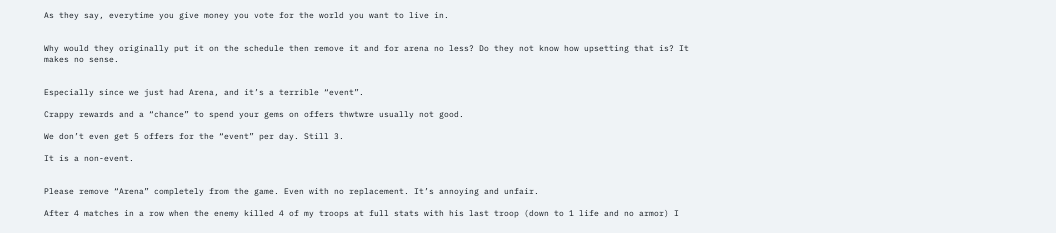As they say, everytime you give money you vote for the world you want to live in.


Why would they originally put it on the schedule then remove it and for arena no less? Do they not know how upsetting that is? It makes no sense.


Especially since we just had Arena, and it’s a terrible “event”.

Crappy rewards and a “chance” to spend your gems on offers thwtwre usually not good.

We don’t even get 5 offers for the “event” per day. Still 3.

It is a non-event.


Please remove “Arena” completely from the game. Even with no replacement. It’s annoying and unfair.

After 4 matches in a row when the enemy killed 4 of my troops at full stats with his last troop (down to 1 life and no armor) I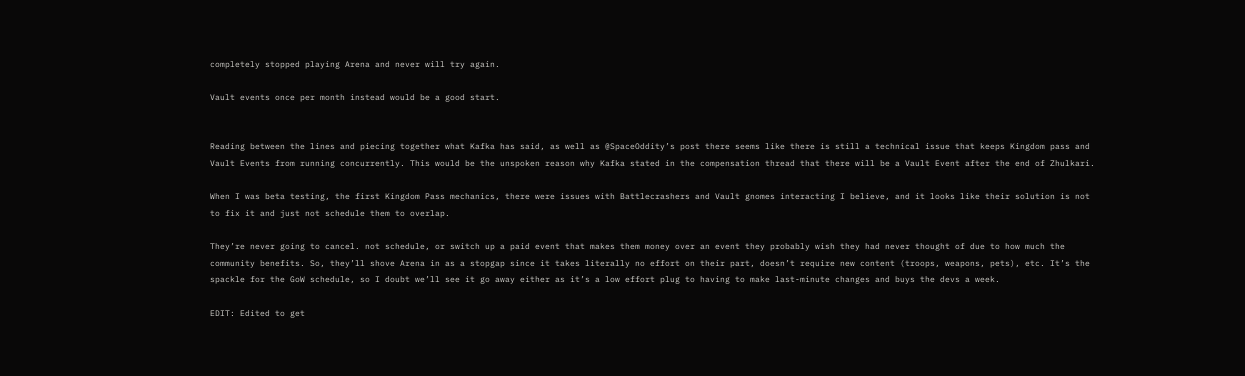completely stopped playing Arena and never will try again.

Vault events once per month instead would be a good start.


Reading between the lines and piecing together what Kafka has said, as well as @SpaceOddity’s post there seems like there is still a technical issue that keeps Kingdom pass and Vault Events from running concurrently. This would be the unspoken reason why Kafka stated in the compensation thread that there will be a Vault Event after the end of Zhulkari.

When I was beta testing, the first Kingdom Pass mechanics, there were issues with Battlecrashers and Vault gnomes interacting I believe, and it looks like their solution is not to fix it and just not schedule them to overlap.

They’re never going to cancel. not schedule, or switch up a paid event that makes them money over an event they probably wish they had never thought of due to how much the community benefits. So, they’ll shove Arena in as a stopgap since it takes literally no effort on their part, doesn’t require new content (troops, weapons, pets), etc. It’s the spackle for the GoW schedule, so I doubt we’ll see it go away either as it’s a low effort plug to having to make last-minute changes and buys the devs a week.

EDIT: Edited to get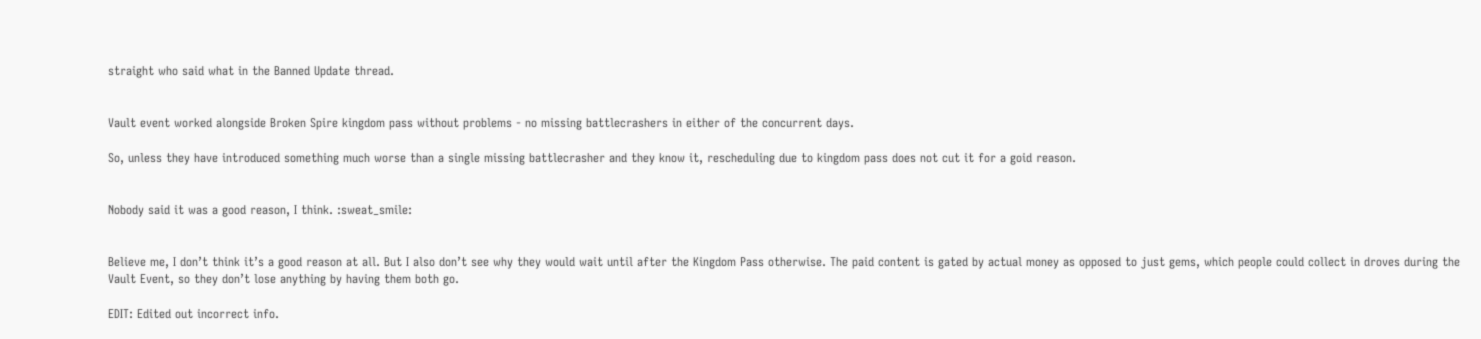straight who said what in the Banned Update thread.


Vault event worked alongside Broken Spire kingdom pass without problems - no missing battlecrashers in either of the concurrent days.

So, unless they have introduced something much worse than a single missing battlecrasher and they know it, rescheduling due to kingdom pass does not cut it for a goid reason.


Nobody said it was a good reason, I think. :sweat_smile:


Believe me, I don’t think it’s a good reason at all. But I also don’t see why they would wait until after the Kingdom Pass otherwise. The paid content is gated by actual money as opposed to just gems, which people could collect in droves during the Vault Event, so they don’t lose anything by having them both go.

EDIT: Edited out incorrect info.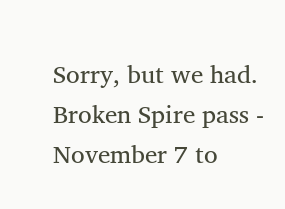Sorry, but we had.
Broken Spire pass - November 7 to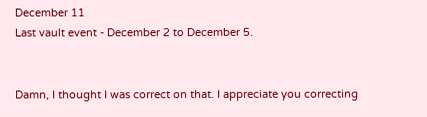December 11
Last vault event - December 2 to December 5.


Damn, I thought I was correct on that. I appreciate you correcting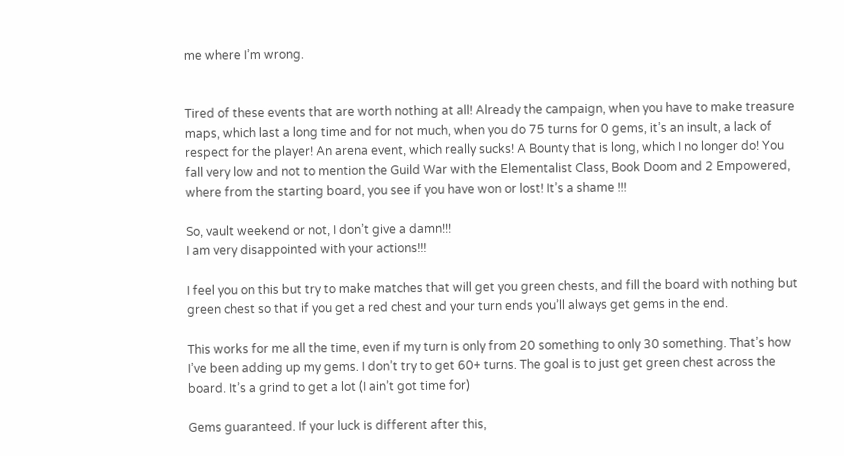me where I’m wrong.


Tired of these events that are worth nothing at all! Already the campaign, when you have to make treasure maps, which last a long time and for not much, when you do 75 turns for 0 gems, it’s an insult, a lack of respect for the player! An arena event, which really sucks! A Bounty that is long, which I no longer do! You fall very low and not to mention the Guild War with the Elementalist Class, Book Doom and 2 Empowered, where from the starting board, you see if you have won or lost! It’s a shame !!!

So, vault weekend or not, I don’t give a damn!!!
I am very disappointed with your actions!!!

I feel you on this but try to make matches that will get you green chests, and fill the board with nothing but green chest so that if you get a red chest and your turn ends you’ll always get gems in the end.

This works for me all the time, even if my turn is only from 20 something to only 30 something. That’s how I’ve been adding up my gems. I don’t try to get 60+ turns. The goal is to just get green chest across the board. It’s a grind to get a lot (I ain’t got time for)

Gems guaranteed. If your luck is different after this,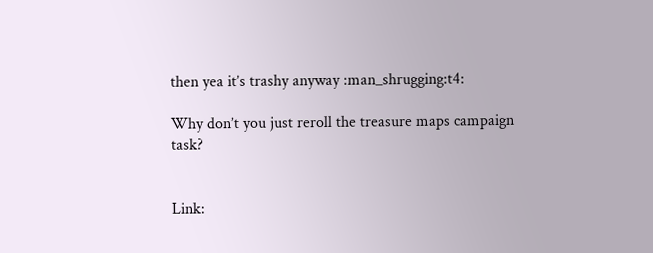then yea it’s trashy anyway :man_shrugging:t4:

Why don’t you just reroll the treasure maps campaign task?


Link: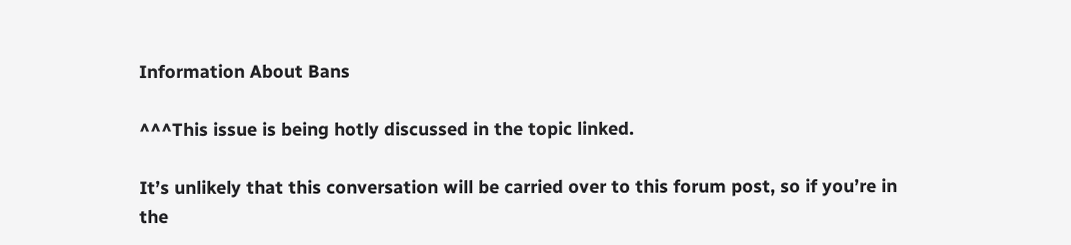Information About Bans

^^^This issue is being hotly discussed in the topic linked.

It’s unlikely that this conversation will be carried over to this forum post, so if you’re in the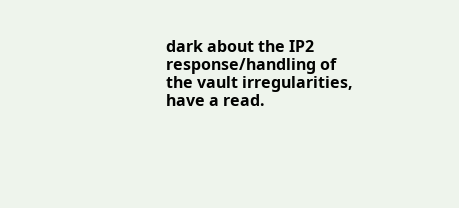dark about the IP2 response/handling of the vault irregularities, have a read.